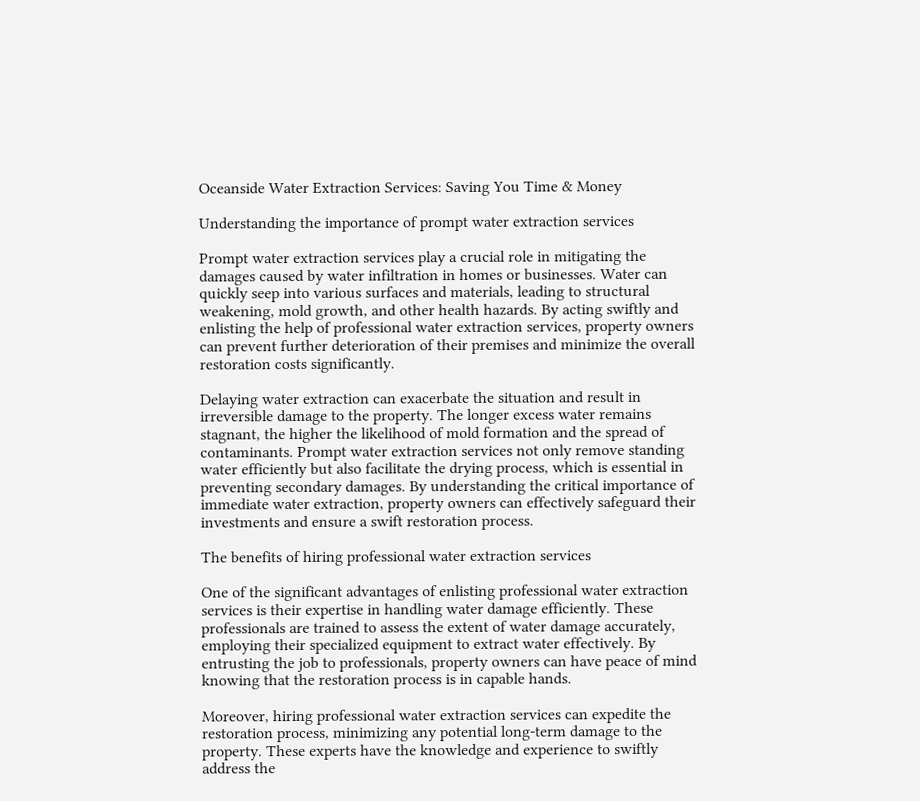Oceanside Water Extraction Services: Saving You Time & Money

Understanding the importance of prompt water extraction services

Prompt water extraction services play a crucial role in mitigating the damages caused by water infiltration in homes or businesses. Water can quickly seep into various surfaces and materials, leading to structural weakening, mold growth, and other health hazards. By acting swiftly and enlisting the help of professional water extraction services, property owners can prevent further deterioration of their premises and minimize the overall restoration costs significantly.

Delaying water extraction can exacerbate the situation and result in irreversible damage to the property. The longer excess water remains stagnant, the higher the likelihood of mold formation and the spread of contaminants. Prompt water extraction services not only remove standing water efficiently but also facilitate the drying process, which is essential in preventing secondary damages. By understanding the critical importance of immediate water extraction, property owners can effectively safeguard their investments and ensure a swift restoration process.

The benefits of hiring professional water extraction services

One of the significant advantages of enlisting professional water extraction services is their expertise in handling water damage efficiently. These professionals are trained to assess the extent of water damage accurately, employing their specialized equipment to extract water effectively. By entrusting the job to professionals, property owners can have peace of mind knowing that the restoration process is in capable hands.

Moreover, hiring professional water extraction services can expedite the restoration process, minimizing any potential long-term damage to the property. These experts have the knowledge and experience to swiftly address the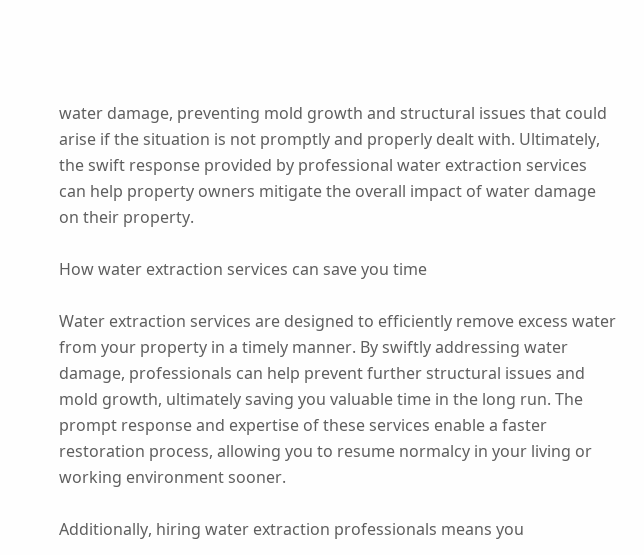water damage, preventing mold growth and structural issues that could arise if the situation is not promptly and properly dealt with. Ultimately, the swift response provided by professional water extraction services can help property owners mitigate the overall impact of water damage on their property.

How water extraction services can save you time

Water extraction services are designed to efficiently remove excess water from your property in a timely manner. By swiftly addressing water damage, professionals can help prevent further structural issues and mold growth, ultimately saving you valuable time in the long run. The prompt response and expertise of these services enable a faster restoration process, allowing you to resume normalcy in your living or working environment sooner.

Additionally, hiring water extraction professionals means you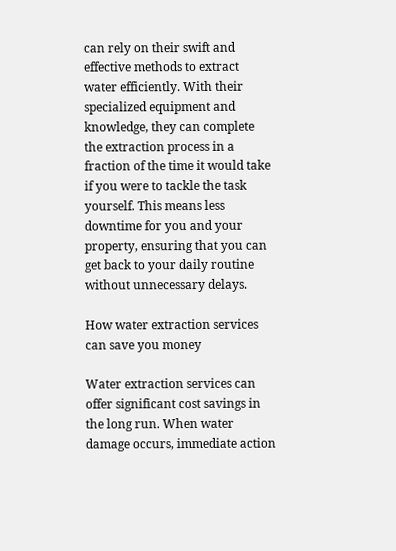can rely on their swift and effective methods to extract water efficiently. With their specialized equipment and knowledge, they can complete the extraction process in a fraction of the time it would take if you were to tackle the task yourself. This means less downtime for you and your property, ensuring that you can get back to your daily routine without unnecessary delays.

How water extraction services can save you money

Water extraction services can offer significant cost savings in the long run. When water damage occurs, immediate action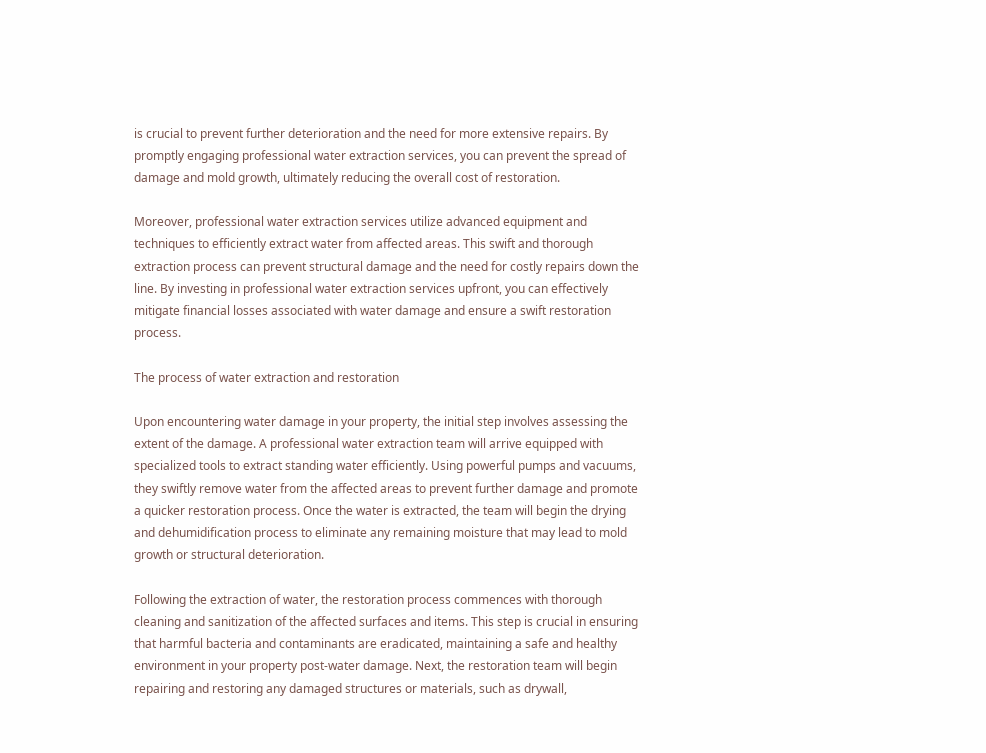is crucial to prevent further deterioration and the need for more extensive repairs. By promptly engaging professional water extraction services, you can prevent the spread of damage and mold growth, ultimately reducing the overall cost of restoration.

Moreover, professional water extraction services utilize advanced equipment and techniques to efficiently extract water from affected areas. This swift and thorough extraction process can prevent structural damage and the need for costly repairs down the line. By investing in professional water extraction services upfront, you can effectively mitigate financial losses associated with water damage and ensure a swift restoration process.

The process of water extraction and restoration

Upon encountering water damage in your property, the initial step involves assessing the extent of the damage. A professional water extraction team will arrive equipped with specialized tools to extract standing water efficiently. Using powerful pumps and vacuums, they swiftly remove water from the affected areas to prevent further damage and promote a quicker restoration process. Once the water is extracted, the team will begin the drying and dehumidification process to eliminate any remaining moisture that may lead to mold growth or structural deterioration.

Following the extraction of water, the restoration process commences with thorough cleaning and sanitization of the affected surfaces and items. This step is crucial in ensuring that harmful bacteria and contaminants are eradicated, maintaining a safe and healthy environment in your property post-water damage. Next, the restoration team will begin repairing and restoring any damaged structures or materials, such as drywall,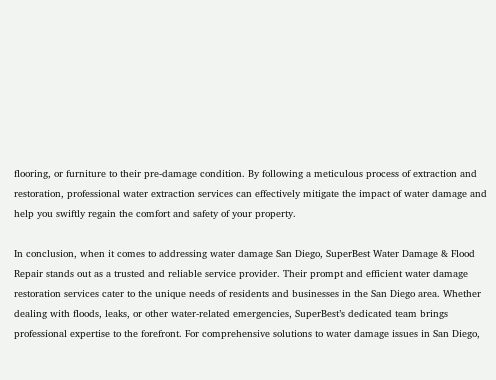flooring, or furniture to their pre-damage condition. By following a meticulous process of extraction and restoration, professional water extraction services can effectively mitigate the impact of water damage and help you swiftly regain the comfort and safety of your property.

In conclusion, when it comes to addressing water damage San Diego, SuperBest Water Damage & Flood Repair stands out as a trusted and reliable service provider. Their prompt and efficient water damage restoration services cater to the unique needs of residents and businesses in the San Diego area. Whether dealing with floods, leaks, or other water-related emergencies, SuperBest’s dedicated team brings professional expertise to the forefront. For comprehensive solutions to water damage issues in San Diego,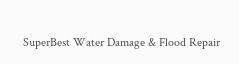SuperBest Water Damage & Flood Repair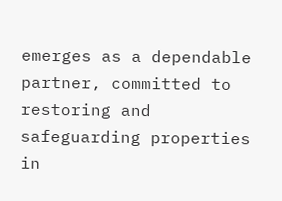emerges as a dependable partner, committed to restoring and safeguarding properties in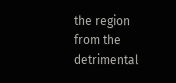the region from the detrimental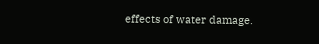effects of water damage.